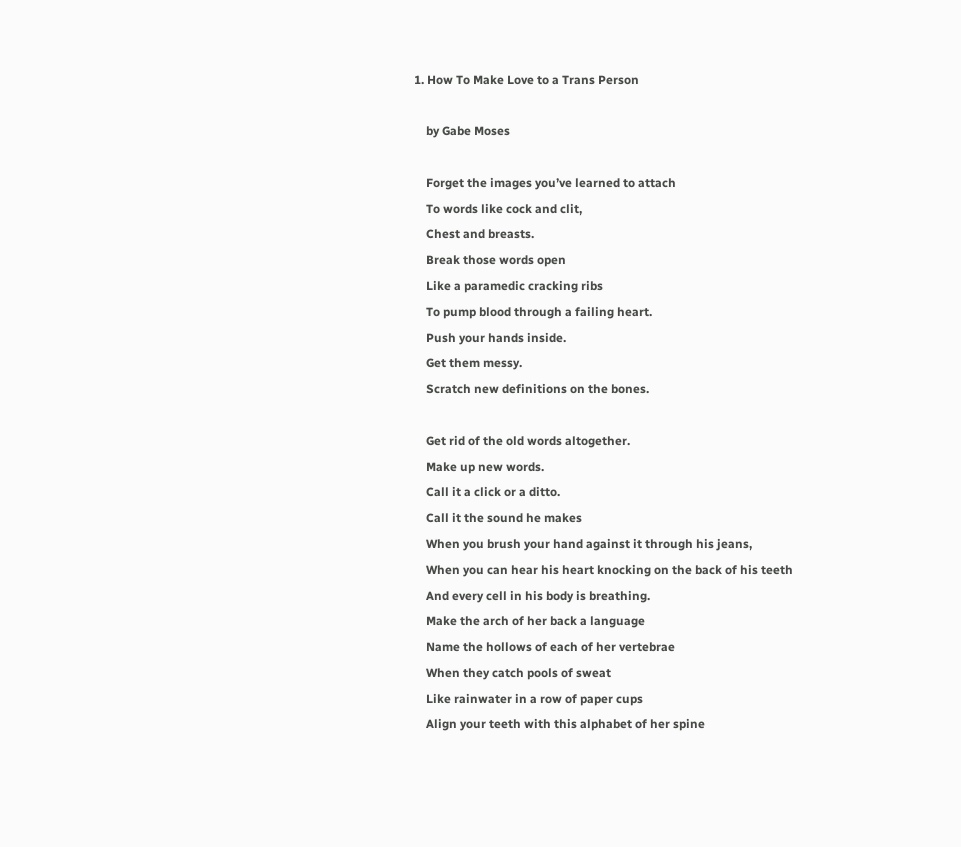1. How To Make Love to a Trans Person

    by Gabe Moses

    Forget the images you’ve learned to attach
    To words like cock and clit,
    Chest and breasts.
    Break those words open
    Like a paramedic cracking ribs
    To pump blood through a failing heart.
    Push your hands inside.
    Get them messy.
    Scratch new definitions on the bones.

    Get rid of the old words altogether.
    Make up new words.
    Call it a click or a ditto.
    Call it the sound he makes
    When you brush your hand against it through his jeans,
    When you can hear his heart knocking on the back of his teeth
    And every cell in his body is breathing.
    Make the arch of her back a language
    Name the hollows of each of her vertebrae
    When they catch pools of sweat
    Like rainwater in a row of paper cups
    Align your teeth with this alphabet of her spine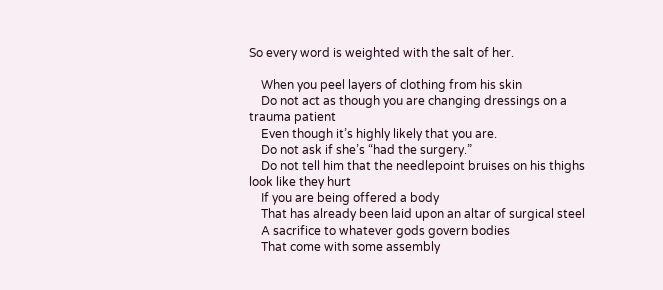So every word is weighted with the salt of her.

    When you peel layers of clothing from his skin
    Do not act as though you are changing dressings on a trauma patient
    Even though it’s highly likely that you are.
    Do not ask if she’s “had the surgery.”
    Do not tell him that the needlepoint bruises on his thighs look like they hurt
    If you are being offered a body
    That has already been laid upon an altar of surgical steel
    A sacrifice to whatever gods govern bodies
    That come with some assembly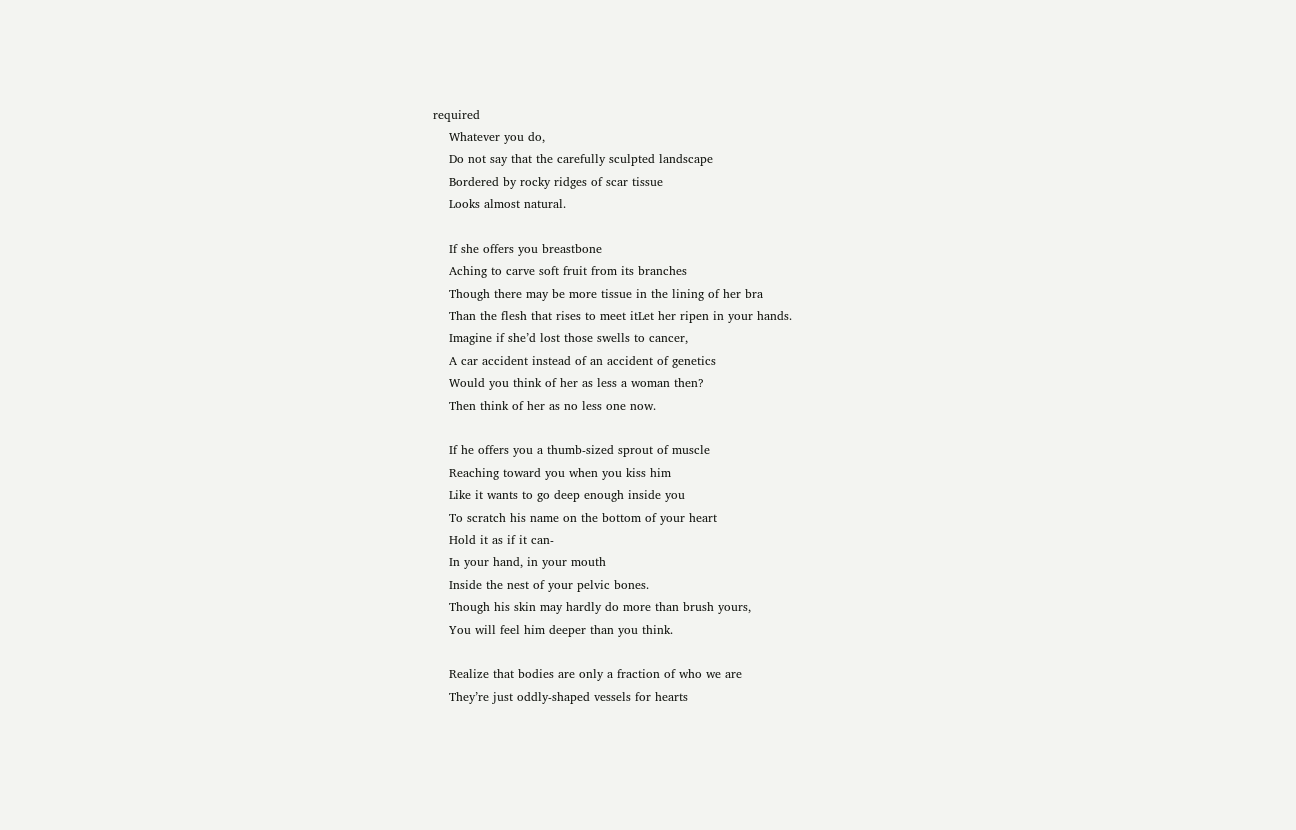required
    Whatever you do,
    Do not say that the carefully sculpted landscape
    Bordered by rocky ridges of scar tissue
    Looks almost natural.

    If she offers you breastbone
    Aching to carve soft fruit from its branches
    Though there may be more tissue in the lining of her bra
    Than the flesh that rises to meet itLet her ripen in your hands.
    Imagine if she’d lost those swells to cancer,
    A car accident instead of an accident of genetics
    Would you think of her as less a woman then?
    Then think of her as no less one now.

    If he offers you a thumb-sized sprout of muscle
    Reaching toward you when you kiss him
    Like it wants to go deep enough inside you
    To scratch his name on the bottom of your heart
    Hold it as if it can-
    In your hand, in your mouth
    Inside the nest of your pelvic bones.
    Though his skin may hardly do more than brush yours,
    You will feel him deeper than you think.

    Realize that bodies are only a fraction of who we are
    They’re just oddly-shaped vessels for hearts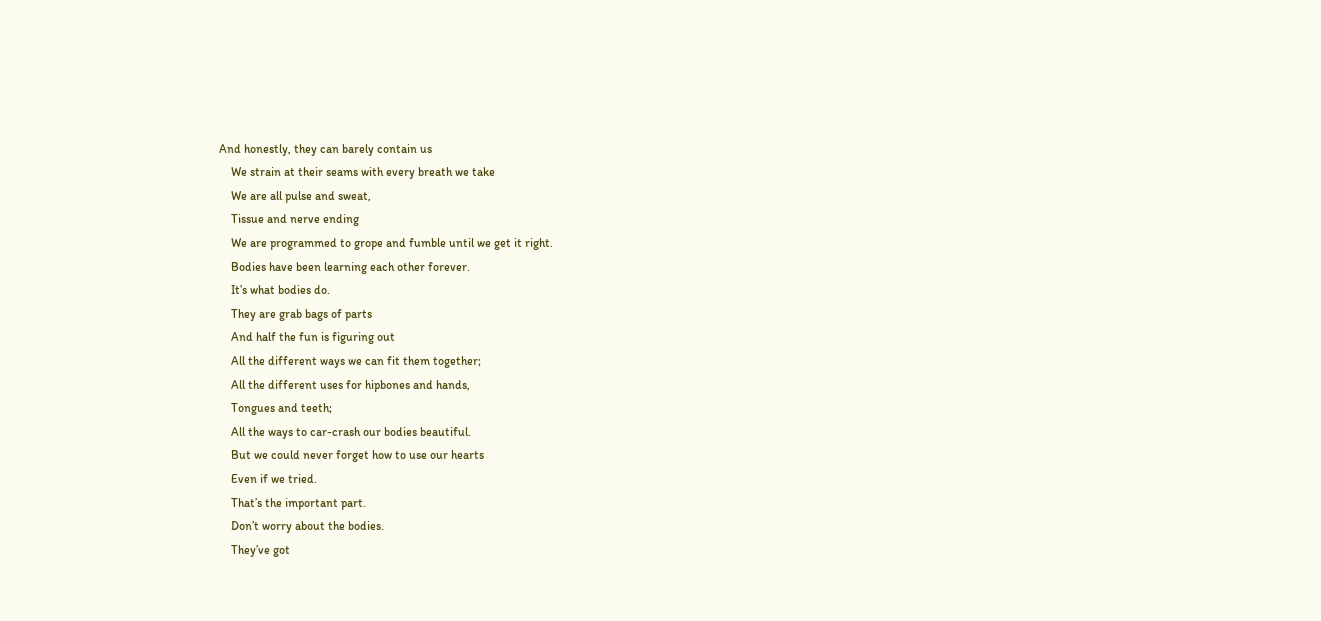And honestly, they can barely contain us
    We strain at their seams with every breath we take
    We are all pulse and sweat,
    Tissue and nerve ending
    We are programmed to grope and fumble until we get it right.
    Bodies have been learning each other forever.
    It’s what bodies do.
    They are grab bags of parts
    And half the fun is figuring out
    All the different ways we can fit them together;
    All the different uses for hipbones and hands,
    Tongues and teeth;
    All the ways to car-crash our bodies beautiful.
    But we could never forget how to use our hearts
    Even if we tried.
    That’s the important part.
    Don’t worry about the bodies.
    They’ve got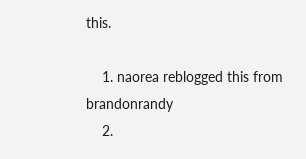this.

    1. naorea reblogged this from brandonrandy
    2.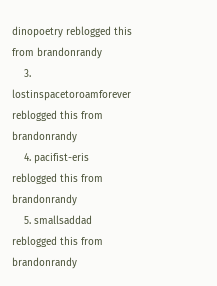dinopoetry reblogged this from brandonrandy
    3. lostinspacetoroamforever reblogged this from brandonrandy
    4. pacifist-eris reblogged this from brandonrandy
    5. smallsaddad reblogged this from brandonrandy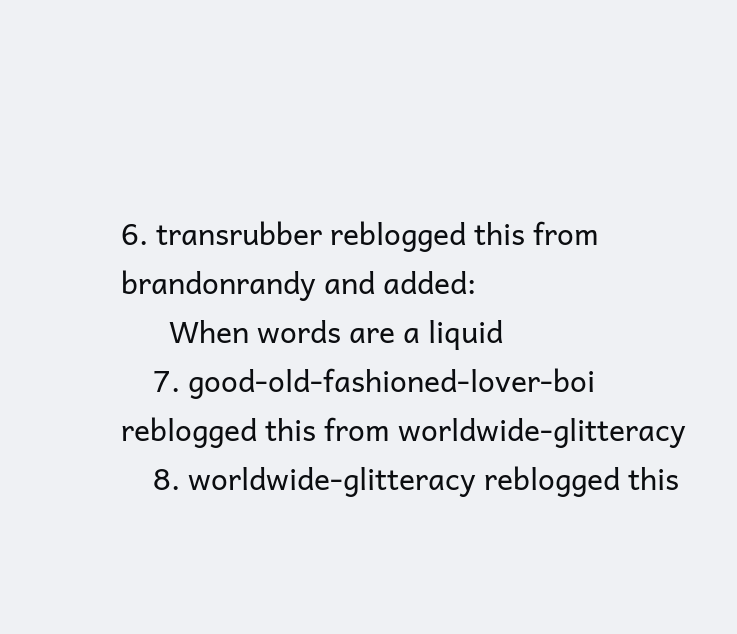6. transrubber reblogged this from brandonrandy and added:
      When words are a liquid
    7. good-old-fashioned-lover-boi reblogged this from worldwide-glitteracy
    8. worldwide-glitteracy reblogged this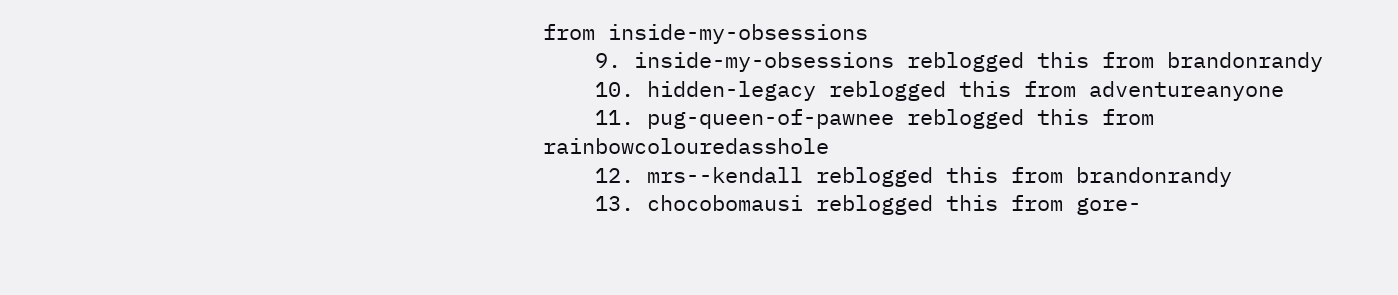from inside-my-obsessions
    9. inside-my-obsessions reblogged this from brandonrandy
    10. hidden-legacy reblogged this from adventureanyone
    11. pug-queen-of-pawnee reblogged this from rainbowcolouredasshole
    12. mrs--kendall reblogged this from brandonrandy
    13. chocobomausi reblogged this from gore-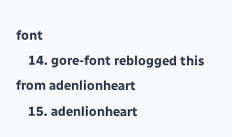font
    14. gore-font reblogged this from adenlionheart
    15. adenlionheart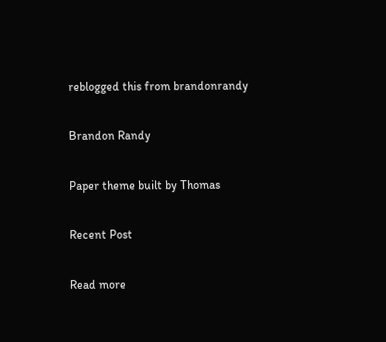reblogged this from brandonrandy

Brandon Randy

Paper theme built by Thomas

Recent Post

Read more